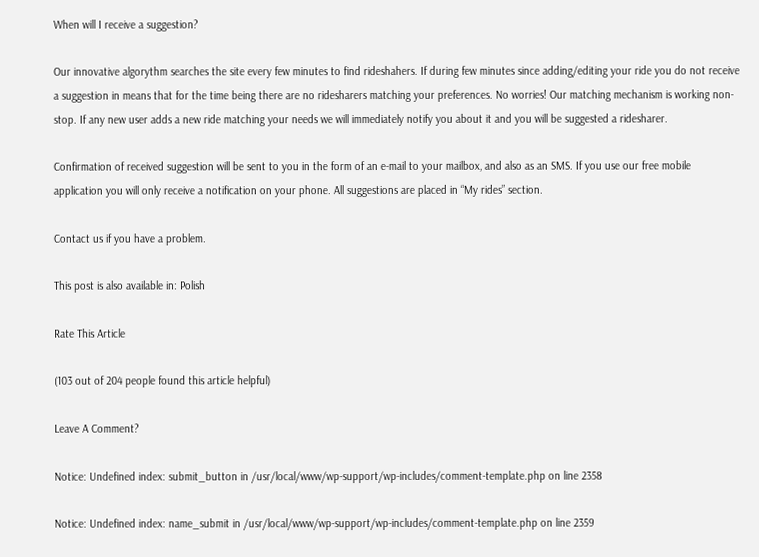When will I receive a suggestion?

Our innovative algorythm searches the site every few minutes to find rideshahers. If during few minutes since adding/editing your ride you do not receive a suggestion in means that for the time being there are no ridesharers matching your preferences. No worries! Our matching mechanism is working non-stop. If any new user adds a new ride matching your needs we will immediately notify you about it and you will be suggested a ridesharer.

Confirmation of received suggestion will be sent to you in the form of an e-mail to your mailbox, and also as an SMS. If you use our free mobile application you will only receive a notification on your phone. All suggestions are placed in “My rides” section.

Contact us if you have a problem.

This post is also available in: Polish

Rate This Article

(103 out of 204 people found this article helpful)

Leave A Comment?

Notice: Undefined index: submit_button in /usr/local/www/wp-support/wp-includes/comment-template.php on line 2358

Notice: Undefined index: name_submit in /usr/local/www/wp-support/wp-includes/comment-template.php on line 2359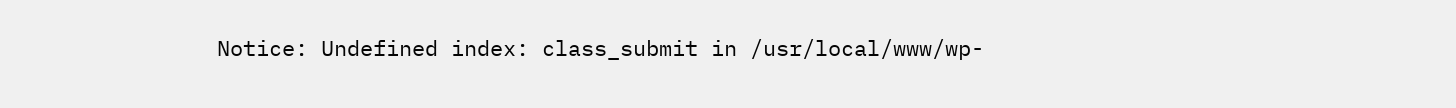Notice: Undefined index: class_submit in /usr/local/www/wp-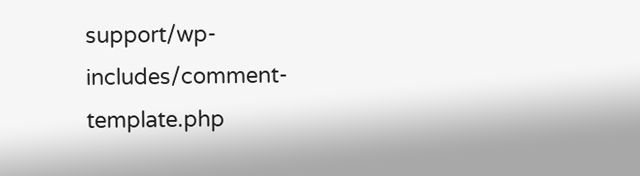support/wp-includes/comment-template.php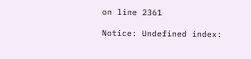on line 2361

Notice: Undefined index: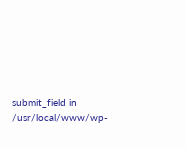submit_field in /usr/local/www/wp-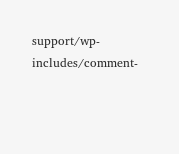support/wp-includes/comment-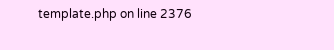template.php on line 2376